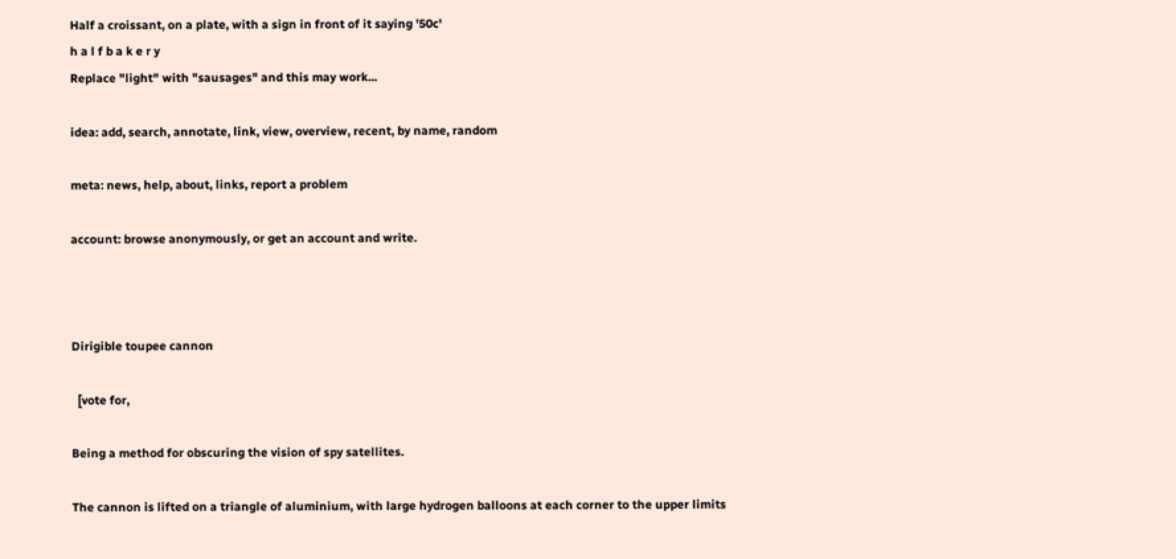Half a croissant, on a plate, with a sign in front of it saying '50c'
h a l f b a k e r y
Replace "light" with "sausages" and this may work...

idea: add, search, annotate, link, view, overview, recent, by name, random

meta: news, help, about, links, report a problem

account: browse anonymously, or get an account and write.



Dirigible toupee cannon

  [vote for,

Being a method for obscuring the vision of spy satellites.

The cannon is lifted on a triangle of aluminium, with large hydrogen balloons at each corner to the upper limits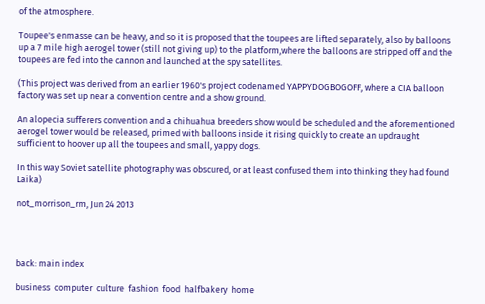of the atmosphere.

Toupee's enmasse can be heavy, and so it is proposed that the toupees are lifted separately, also by balloons up a 7 mile high aerogel tower (still not giving up) to the platform,where the balloons are stripped off and the toupees are fed into the cannon and launched at the spy satellites.

(This project was derived from an earlier 1960's project codenamed YAPPYDOGBOGOFF, where a CIA balloon factory was set up near a convention centre and a show ground.

An alopecia sufferers convention and a chihuahua breeders show would be scheduled and the aforementioned aerogel tower would be released, primed with balloons inside it rising quickly to create an updraught sufficient to hoover up all the toupees and small, yappy dogs.

In this way Soviet satellite photography was obscured, or at least confused them into thinking they had found Laika)

not_morrison_rm, Jun 24 2013




back: main index

business  computer  culture  fashion  food  halfbakery  home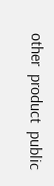other  product  public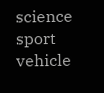science  sport  vehicle